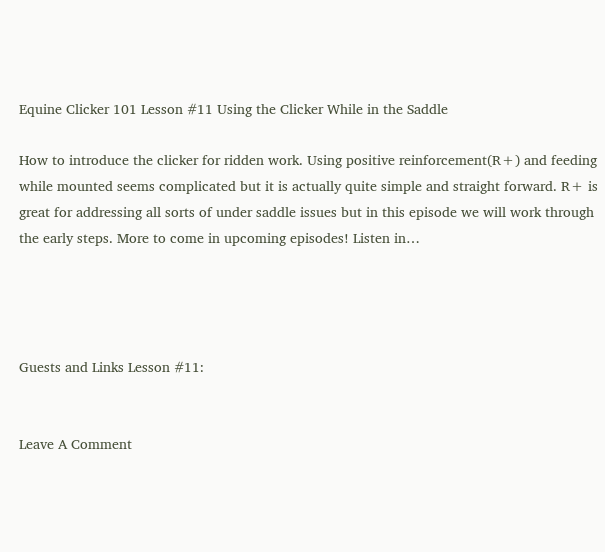Equine Clicker 101 Lesson #11 Using the Clicker While in the Saddle

How to introduce the clicker for ridden work. Using positive reinforcement(R+) and feeding while mounted seems complicated but it is actually quite simple and straight forward. R+ is great for addressing all sorts of under saddle issues but in this episode we will work through the early steps. More to come in upcoming episodes! Listen in…




Guests and Links Lesson #11:


Leave A Comment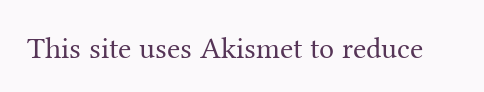This site uses Akismet to reduce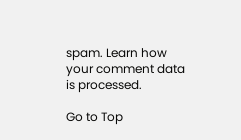spam. Learn how your comment data is processed.

Go to Top